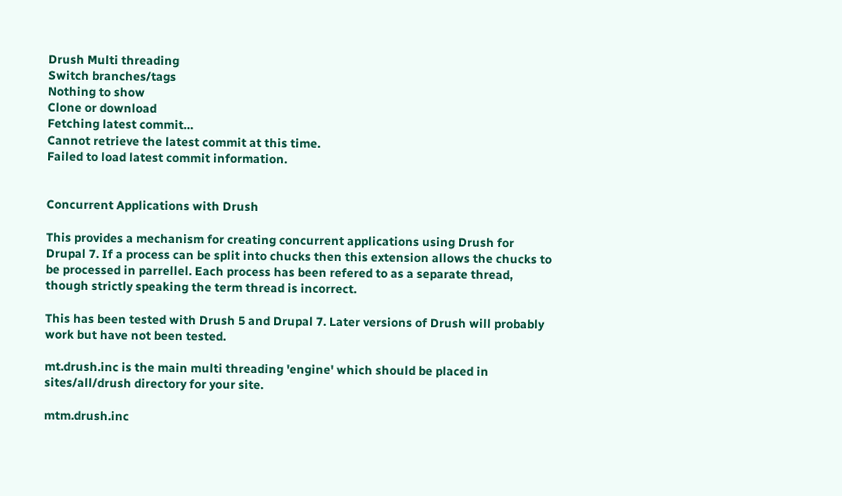Drush Multi threading
Switch branches/tags
Nothing to show
Clone or download
Fetching latest commit…
Cannot retrieve the latest commit at this time.
Failed to load latest commit information.


Concurrent Applications with Drush

This provides a mechanism for creating concurrent applications using Drush for Drupal 7. If a process can be split into chucks then this extension allows the chucks to be processed in parrellel. Each process has been refered to as a separate thread, though strictly speaking the term thread is incorrect.

This has been tested with Drush 5 and Drupal 7. Later versions of Drush will probably work but have not been tested.

mt.drush.inc is the main multi threading 'engine' which should be placed in sites/all/drush directory for your site.

mtm.drush.inc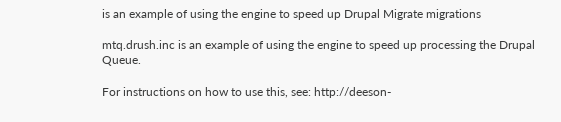is an example of using the engine to speed up Drupal Migrate migrations

mtq.drush.inc is an example of using the engine to speed up processing the Drupal Queue.

For instructions on how to use this, see: http://deeson-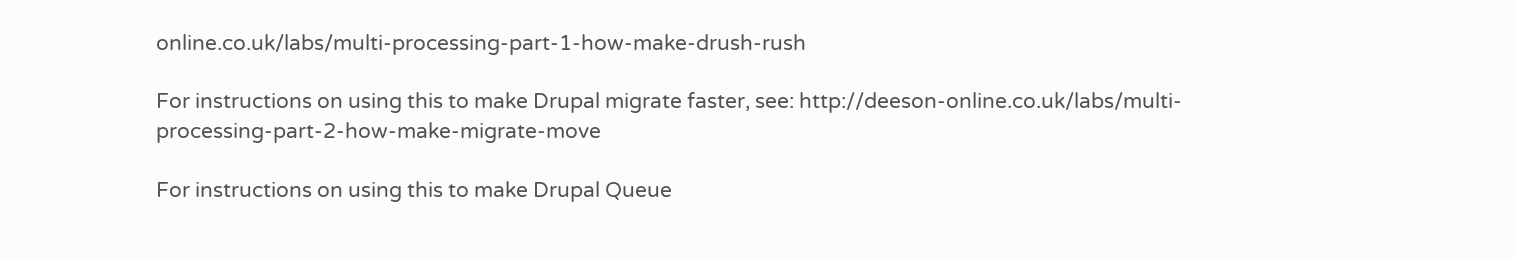online.co.uk/labs/multi-processing-part-1-how-make-drush-rush

For instructions on using this to make Drupal migrate faster, see: http://deeson-online.co.uk/labs/multi-processing-part-2-how-make-migrate-move

For instructions on using this to make Drupal Queue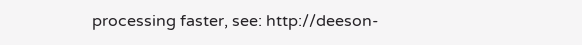processing faster, see: http://deeson-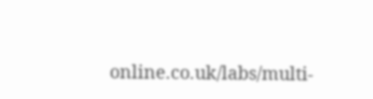online.co.uk/labs/multi-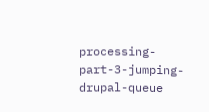processing-part-3-jumping-drupal-queue